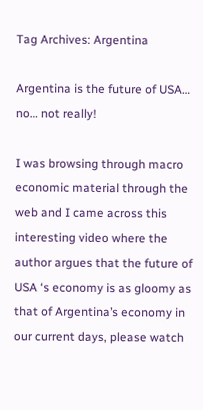Tag Archives: Argentina

Argentina is the future of USA… no… not really!

I was browsing through macro economic material through the web and I came across this interesting video where the author argues that the future of USA ‘s economy is as gloomy as that of Argentina’s economy in our current days, please watch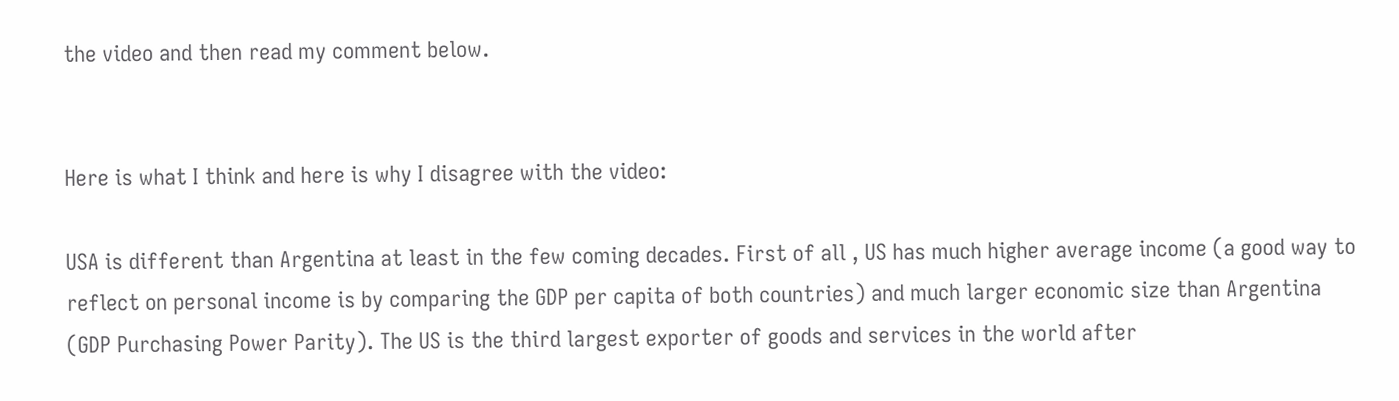the video and then read my comment below.


Here is what I think and here is why I disagree with the video:

USA is different than Argentina at least in the few coming decades. First of all , US has much higher average income (a good way to reflect on personal income is by comparing the GDP per capita of both countries) and much larger economic size than Argentina (GDP Purchasing Power Parity). The US is the third largest exporter of goods and services in the world after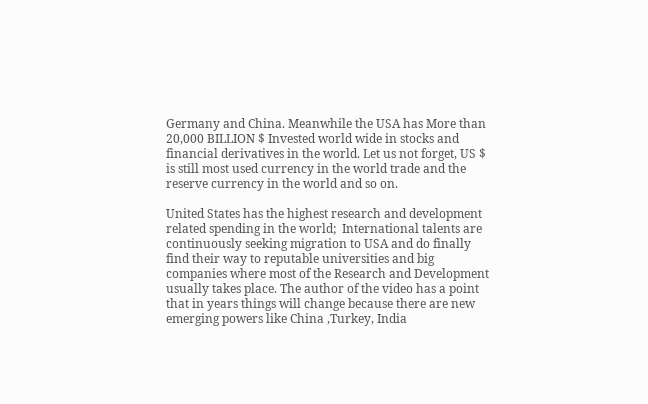Germany and China. Meanwhile the USA has More than 20,000 BILLION $ Invested world wide in stocks and financial derivatives in the world. Let us not forget, US $ is still most used currency in the world trade and the reserve currency in the world and so on.

United States has the highest research and development related spending in the world;  International talents are continuously seeking migration to USA and do finally find their way to reputable universities and big companies where most of the Research and Development usually takes place. The author of the video has a point that in years things will change because there are new emerging powers like China ,Turkey, India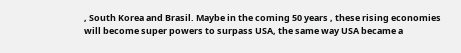, South Korea and Brasil. Maybe in the coming 50 years , these rising economies will become super powers to surpass USA, the same way USA became a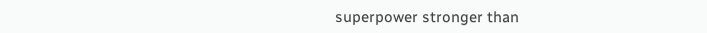superpower stronger than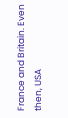France and Britain. Even then, USA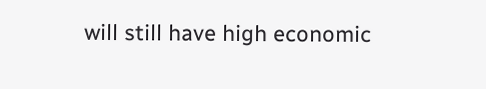will still have high economic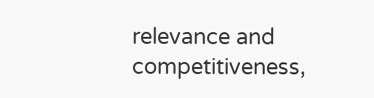relevance and competitiveness,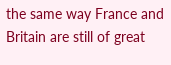the same way France and Britain are still of great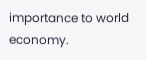importance to world economy.